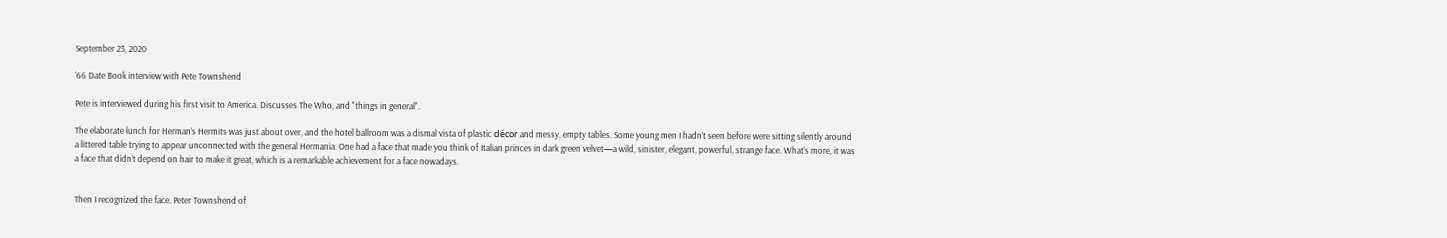September 23, 2020

’66 Date Book interview with Pete Townshend

Pete is interviewed during his first visit to America. Discusses The Who, and "things in general".

The elaborate lunch for Herman’s Hermits was just about over, and the hotel ballroom was a dismal vista of plastic décor and messy, empty tables. Some young men I hadn’t seen before were sitting silently around a littered table trying to appear unconnected with the general Hermania. One had a face that made you think of Italian princes in dark green velvet—a wild, sinister, elegant, powerful, strange face. What’s more, it was a face that didn’t depend on hair to make it great, which is a remarkable achievement for a face nowadays.


Then I recognized the face. Peter Townshend of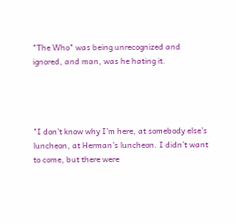"The Who" was being unrecognized and ignored, and man, was he hating it.




"I don’t know why I’m here, at somebody else’s luncheon, at Herman’s luncheon. I didn’t want to come, but there were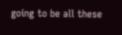going to be all these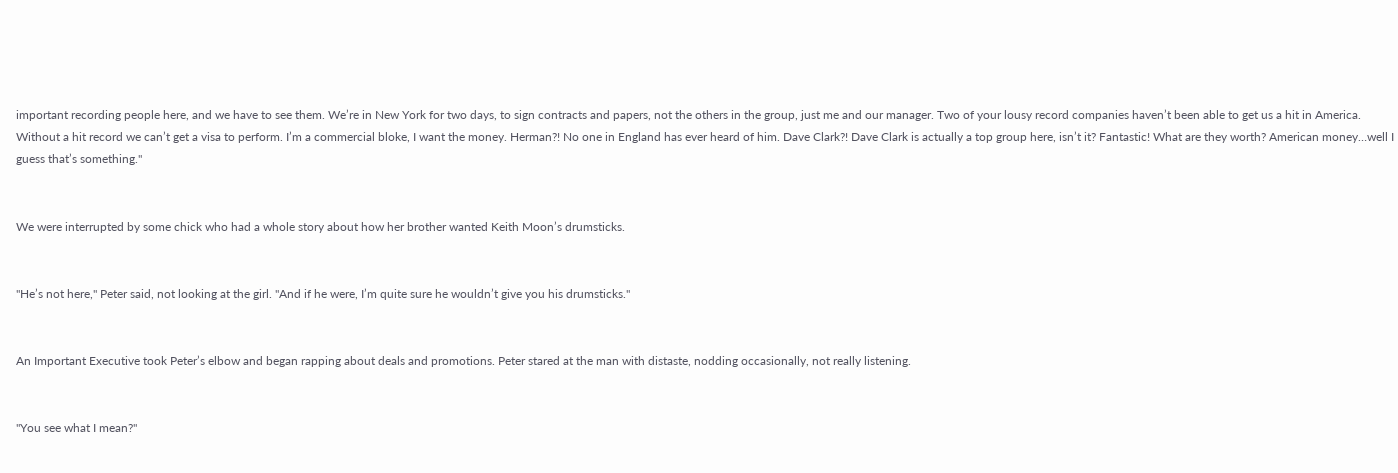important recording people here, and we have to see them. We’re in New York for two days, to sign contracts and papers, not the others in the group, just me and our manager. Two of your lousy record companies haven’t been able to get us a hit in America. Without a hit record we can’t get a visa to perform. I’m a commercial bloke, I want the money. Herman?! No one in England has ever heard of him. Dave Clark?! Dave Clark is actually a top group here, isn’t it? Fantastic! What are they worth? American money…well I guess that’s something."


We were interrupted by some chick who had a whole story about how her brother wanted Keith Moon’s drumsticks.


"He’s not here," Peter said, not looking at the girl. "And if he were, I’m quite sure he wouldn’t give you his drumsticks."


An Important Executive took Peter’s elbow and began rapping about deals and promotions. Peter stared at the man with distaste, nodding occasionally, not really listening.


"You see what I mean?"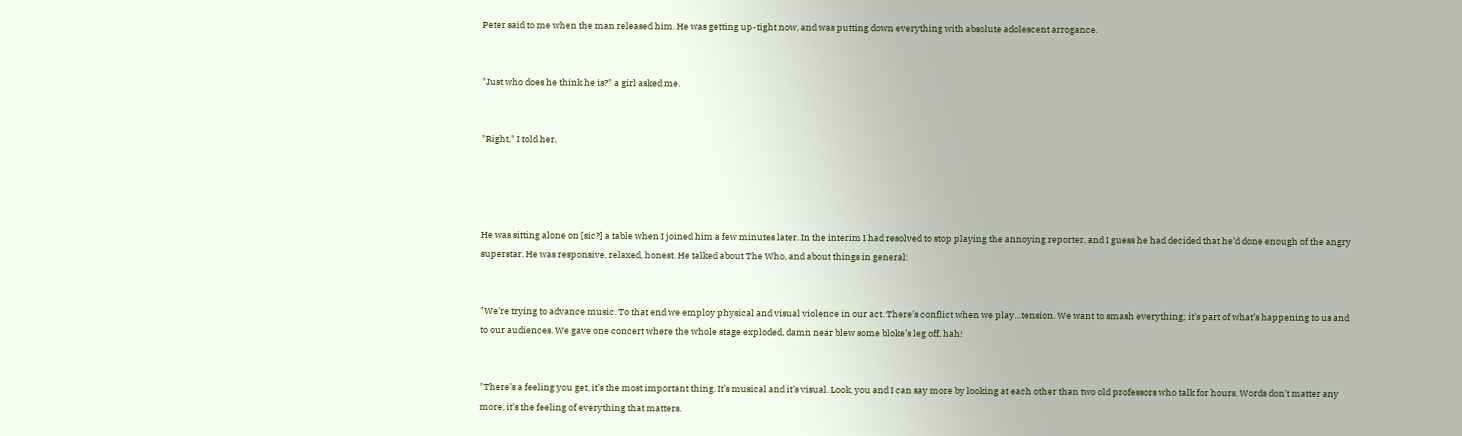Peter said to me when the man released him. He was getting up-tight now, and was putting down everything with absolute adolescent arrogance.


"Just who does he think he is?" a girl asked me.


"Right," I told her.




He was sitting alone on [sic?] a table when I joined him a few minutes later. In the interim I had resolved to stop playing the annoying reporter, and I guess he had decided that he’d done enough of the angry superstar. He was responsive, relaxed, honest. He talked about The Who, and about things in general:


"We’re trying to advance music. To that end we employ physical and visual violence in our act. There’s conflict when we play…tension. We want to smash everything; it’s part of what’s happening to us and to our audiences. We gave one concert where the whole stage exploded, damn near blew some bloke’s leg off, hah!


"There’s a feeling you get, it’s the most important thing. It’s musical and it’s visual. Look, you and I can say more by looking at each other than two old professors who talk for hours. Words don’t matter any more, it’s the feeling of everything that matters.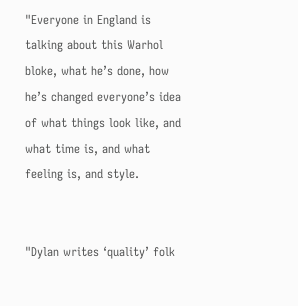"Everyone in England is talking about this Warhol bloke, what he’s done, how he’s changed everyone’s idea of what things look like, and what time is, and what feeling is, and style.


"Dylan writes ‘quality’ folk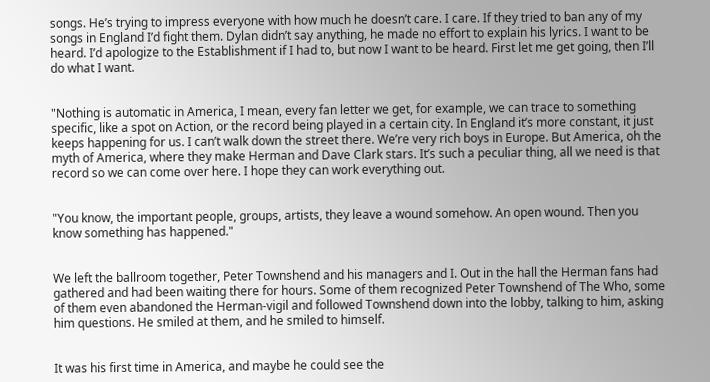songs. He’s trying to impress everyone with how much he doesn’t care. I care. If they tried to ban any of my songs in England I’d fight them. Dylan didn’t say anything, he made no effort to explain his lyrics. I want to be heard. I’d apologize to the Establishment if I had to, but now I want to be heard. First let me get going, then I’ll do what I want.


"Nothing is automatic in America, I mean, every fan letter we get, for example, we can trace to something specific, like a spot on Action, or the record being played in a certain city. In England it’s more constant, it just keeps happening for us. I can’t walk down the street there. We’re very rich boys in Europe. But America, oh the myth of America, where they make Herman and Dave Clark stars. It’s such a peculiar thing, all we need is that record so we can come over here. I hope they can work everything out.


"You know, the important people, groups, artists, they leave a wound somehow. An open wound. Then you know something has happened."


We left the ballroom together, Peter Townshend and his managers and I. Out in the hall the Herman fans had gathered and had been waiting there for hours. Some of them recognized Peter Townshend of The Who, some of them even abandoned the Herman-vigil and followed Townshend down into the lobby, talking to him, asking him questions. He smiled at them, and he smiled to himself.


It was his first time in America, and maybe he could see the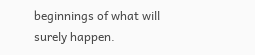beginnings of what will surely happen.